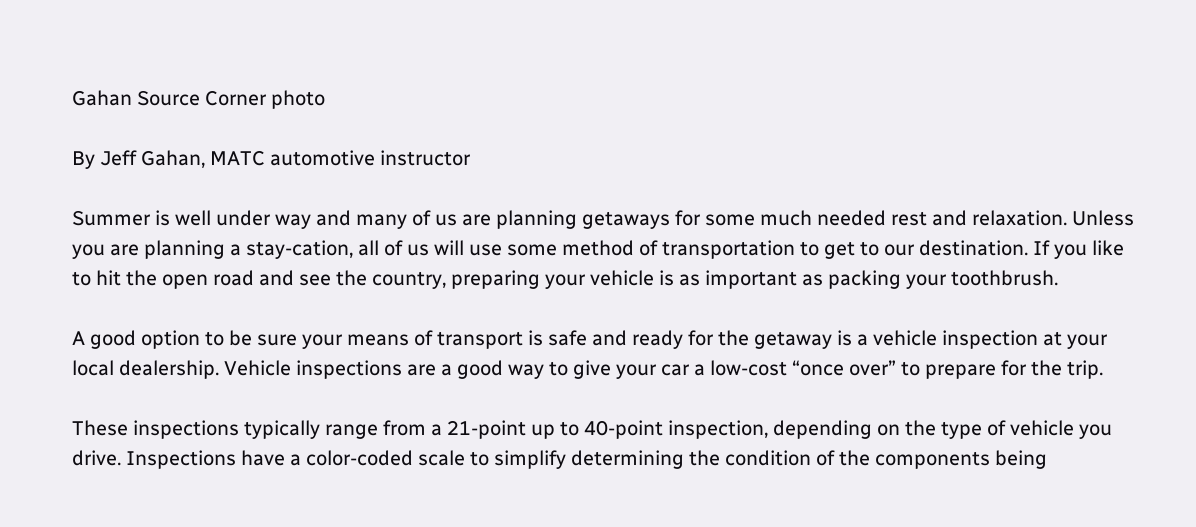Gahan Source Corner photo

By Jeff Gahan, MATC automotive instructor

Summer is well under way and many of us are planning getaways for some much needed rest and relaxation. Unless you are planning a stay-cation, all of us will use some method of transportation to get to our destination. If you like to hit the open road and see the country, preparing your vehicle is as important as packing your toothbrush.

A good option to be sure your means of transport is safe and ready for the getaway is a vehicle inspection at your local dealership. Vehicle inspections are a good way to give your car a low-cost “once over” to prepare for the trip.

These inspections typically range from a 21-point up to 40-point inspection, depending on the type of vehicle you drive. Inspections have a color-coded scale to simplify determining the condition of the components being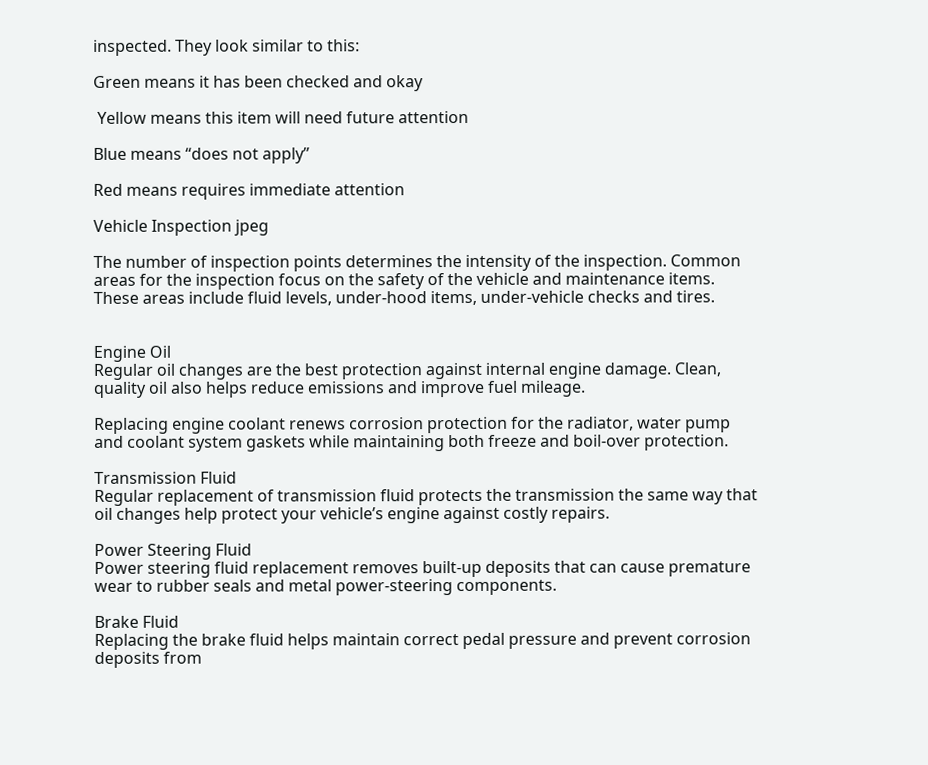inspected. They look similar to this:

Green means it has been checked and okay

 Yellow means this item will need future attention

Blue means “does not apply”

Red means requires immediate attention

Vehicle Inspection jpeg

The number of inspection points determines the intensity of the inspection. Common areas for the inspection focus on the safety of the vehicle and maintenance items. These areas include fluid levels, under-hood items, under-vehicle checks and tires.


Engine Oil
Regular oil changes are the best protection against internal engine damage. Clean, quality oil also helps reduce emissions and improve fuel mileage.

Replacing engine coolant renews corrosion protection for the radiator, water pump and coolant system gaskets while maintaining both freeze and boil-over protection.

Transmission Fluid
Regular replacement of transmission fluid protects the transmission the same way that oil changes help protect your vehicle’s engine against costly repairs.

Power Steering Fluid
Power steering fluid replacement removes built-up deposits that can cause premature wear to rubber seals and metal power-steering components.

Brake Fluid
Replacing the brake fluid helps maintain correct pedal pressure and prevent corrosion deposits from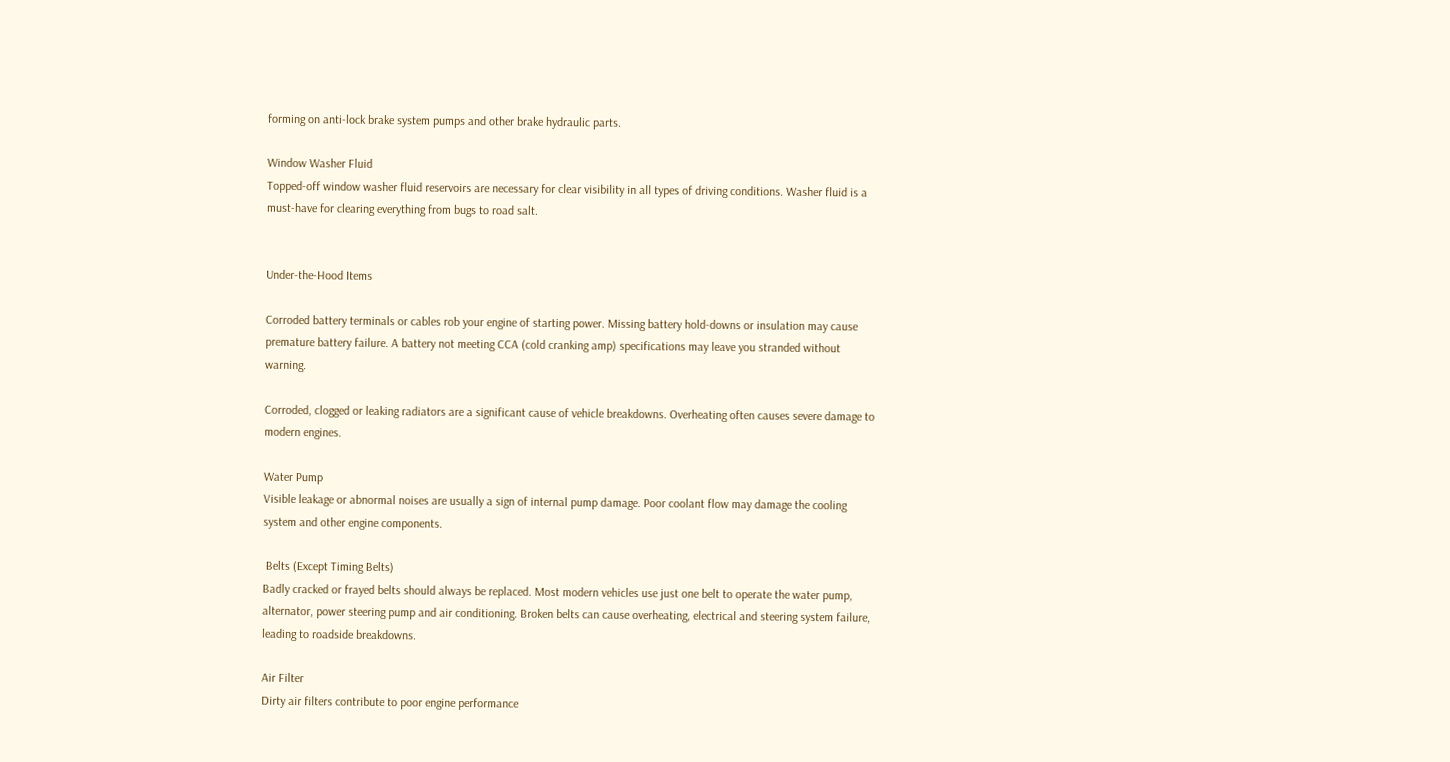forming on anti-lock brake system pumps and other brake hydraulic parts.

Window Washer Fluid
Topped-off window washer fluid reservoirs are necessary for clear visibility in all types of driving conditions. Washer fluid is a must-have for clearing everything from bugs to road salt.


Under-the-Hood Items

Corroded battery terminals or cables rob your engine of starting power. Missing battery hold-downs or insulation may cause premature battery failure. A battery not meeting CCA (cold cranking amp) specifications may leave you stranded without warning.

Corroded, clogged or leaking radiators are a significant cause of vehicle breakdowns. Overheating often causes severe damage to modern engines.

Water Pump
Visible leakage or abnormal noises are usually a sign of internal pump damage. Poor coolant flow may damage the cooling system and other engine components.

 Belts (Except Timing Belts)
Badly cracked or frayed belts should always be replaced. Most modern vehicles use just one belt to operate the water pump, alternator, power steering pump and air conditioning. Broken belts can cause overheating, electrical and steering system failure, leading to roadside breakdowns.

Air Filter
Dirty air filters contribute to poor engine performance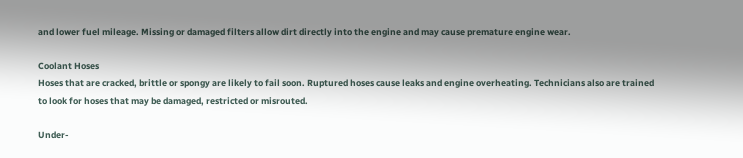and lower fuel mileage. Missing or damaged filters allow dirt directly into the engine and may cause premature engine wear.

Coolant Hoses
Hoses that are cracked, brittle or spongy are likely to fail soon. Ruptured hoses cause leaks and engine overheating. Technicians also are trained to look for hoses that may be damaged, restricted or misrouted.

Under-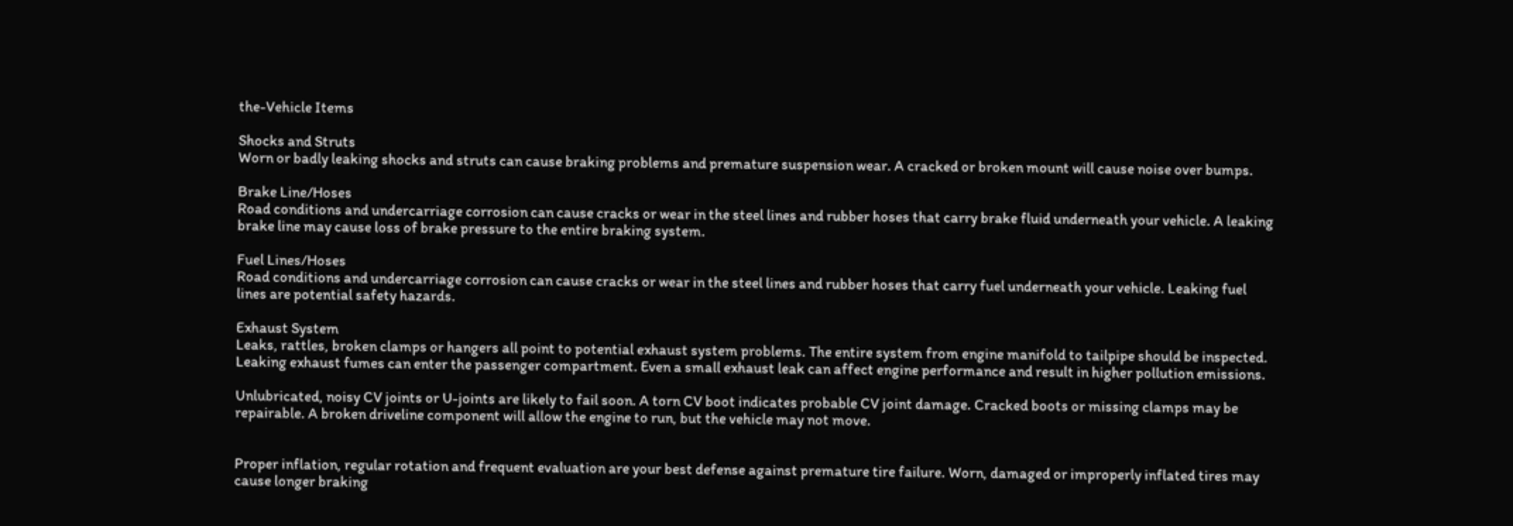the-Vehicle Items

Shocks and Struts
Worn or badly leaking shocks and struts can cause braking problems and premature suspension wear. A cracked or broken mount will cause noise over bumps.

Brake Line/Hoses
Road conditions and undercarriage corrosion can cause cracks or wear in the steel lines and rubber hoses that carry brake fluid underneath your vehicle. A leaking brake line may cause loss of brake pressure to the entire braking system.

Fuel Lines/Hoses
Road conditions and undercarriage corrosion can cause cracks or wear in the steel lines and rubber hoses that carry fuel underneath your vehicle. Leaking fuel lines are potential safety hazards.

Exhaust System
Leaks, rattles, broken clamps or hangers all point to potential exhaust system problems. The entire system from engine manifold to tailpipe should be inspected. Leaking exhaust fumes can enter the passenger compartment. Even a small exhaust leak can affect engine performance and result in higher pollution emissions.

Unlubricated, noisy CV joints or U-joints are likely to fail soon. A torn CV boot indicates probable CV joint damage. Cracked boots or missing clamps may be repairable. A broken driveline component will allow the engine to run, but the vehicle may not move.


Proper inflation, regular rotation and frequent evaluation are your best defense against premature tire failure. Worn, damaged or improperly inflated tires may cause longer braking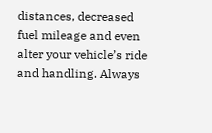distances, decreased fuel mileage and even alter your vehicle’s ride and handling. Always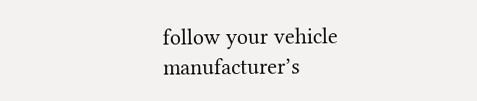follow your vehicle manufacturer’s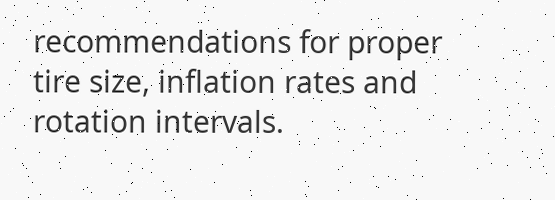recommendations for proper tire size, inflation rates and rotation intervals.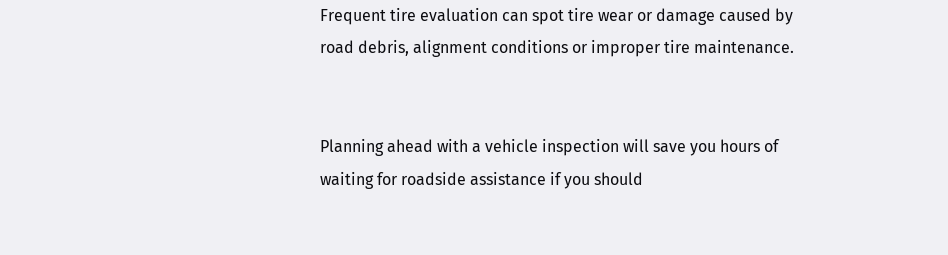Frequent tire evaluation can spot tire wear or damage caused by road debris, alignment conditions or improper tire maintenance.


Planning ahead with a vehicle inspection will save you hours of waiting for roadside assistance if you should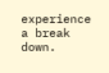experience a break down.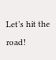Let’s hit the road!